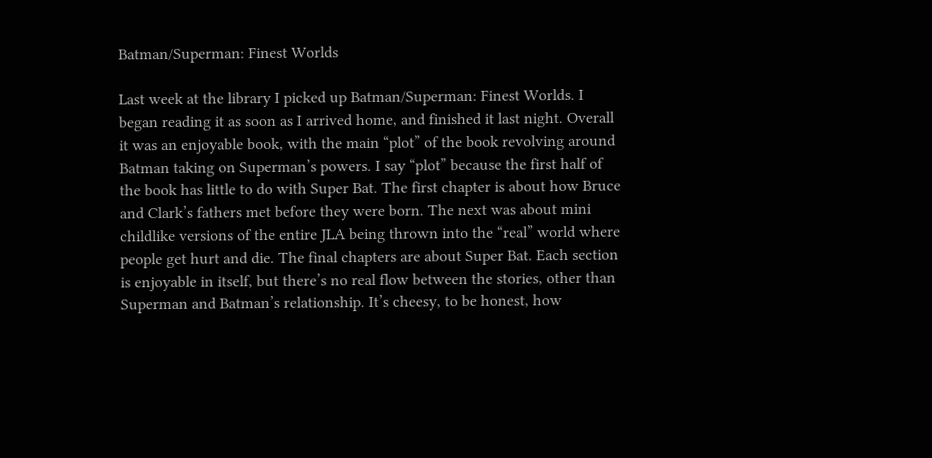Batman/Superman: Finest Worlds

Last week at the library I picked up Batman/Superman: Finest Worlds. I began reading it as soon as I arrived home, and finished it last night. Overall it was an enjoyable book, with the main “plot” of the book revolving around Batman taking on Superman’s powers. I say “plot” because the first half of the book has little to do with Super Bat. The first chapter is about how Bruce and Clark’s fathers met before they were born. The next was about mini childlike versions of the entire JLA being thrown into the “real” world where people get hurt and die. The final chapters are about Super Bat. Each section is enjoyable in itself, but there’s no real flow between the stories, other than Superman and Batman’s relationship. It’s cheesy, to be honest, how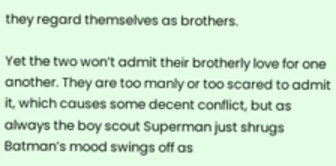they regard themselves as brothers.

Yet the two won’t admit their brotherly love for one another. They are too manly or too scared to admit it, which causes some decent conflict, but as always the boy scout Superman just shrugs Batman’s mood swings off as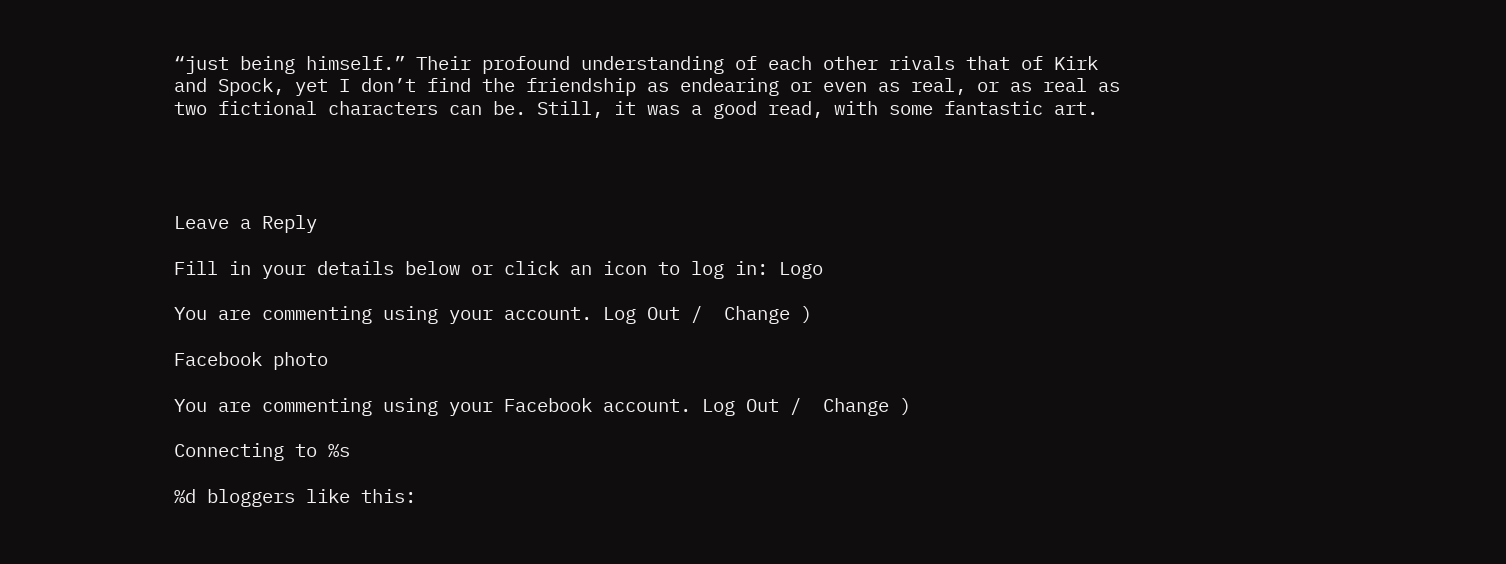“just being himself.” Their profound understanding of each other rivals that of Kirk and Spock, yet I don’t find the friendship as endearing or even as real, or as real as two fictional characters can be. Still, it was a good read, with some fantastic art.




Leave a Reply

Fill in your details below or click an icon to log in: Logo

You are commenting using your account. Log Out /  Change )

Facebook photo

You are commenting using your Facebook account. Log Out /  Change )

Connecting to %s

%d bloggers like this: